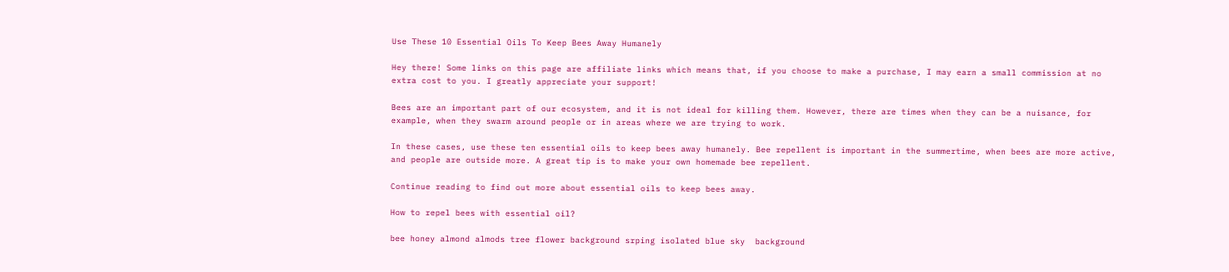Use These 10 Essential Oils To Keep Bees Away Humanely

Hey there! Some links on this page are affiliate links which means that, if you choose to make a purchase, I may earn a small commission at no extra cost to you. I greatly appreciate your support!

Bees are an important part of our ecosystem, and it is not ideal for killing them. However, there are times when they can be a nuisance, for example, when they swarm around people or in areas where we are trying to work.

In these cases, use these ten essential oils to keep bees away humanely. Bee repellent is important in the summertime, when bees are more active, and people are outside more. A great tip is to make your own homemade bee repellent.

Continue reading to find out more about essential oils to keep bees away.

How to repel bees with essential oil?

bee honey almond almods tree flower background srping isolated blue sky  background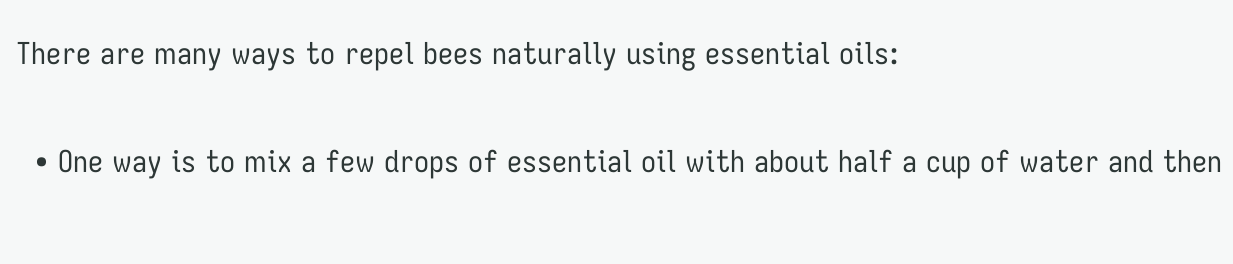There are many ways to repel bees naturally using essential oils:

  • One way is to mix a few drops of essential oil with about half a cup of water and then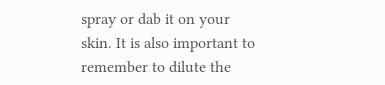spray or dab it on your skin. It is also important to remember to dilute the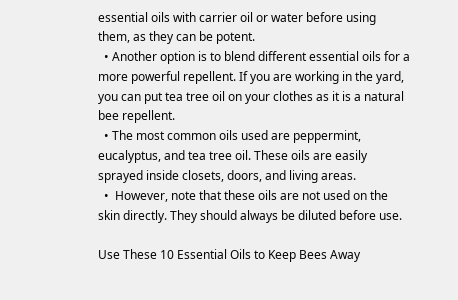essential oils with carrier oil or water before using them, as they can be potent.
  • Another option is to blend different essential oils for a more powerful repellent. If you are working in the yard, you can put tea tree oil on your clothes as it is a natural bee repellent.
  • The most common oils used are peppermint, eucalyptus, and tea tree oil. These oils are easily sprayed inside closets, doors, and living areas.
  •  However, note that these oils are not used on the skin directly. They should always be diluted before use.

Use These 10 Essential Oils to Keep Bees Away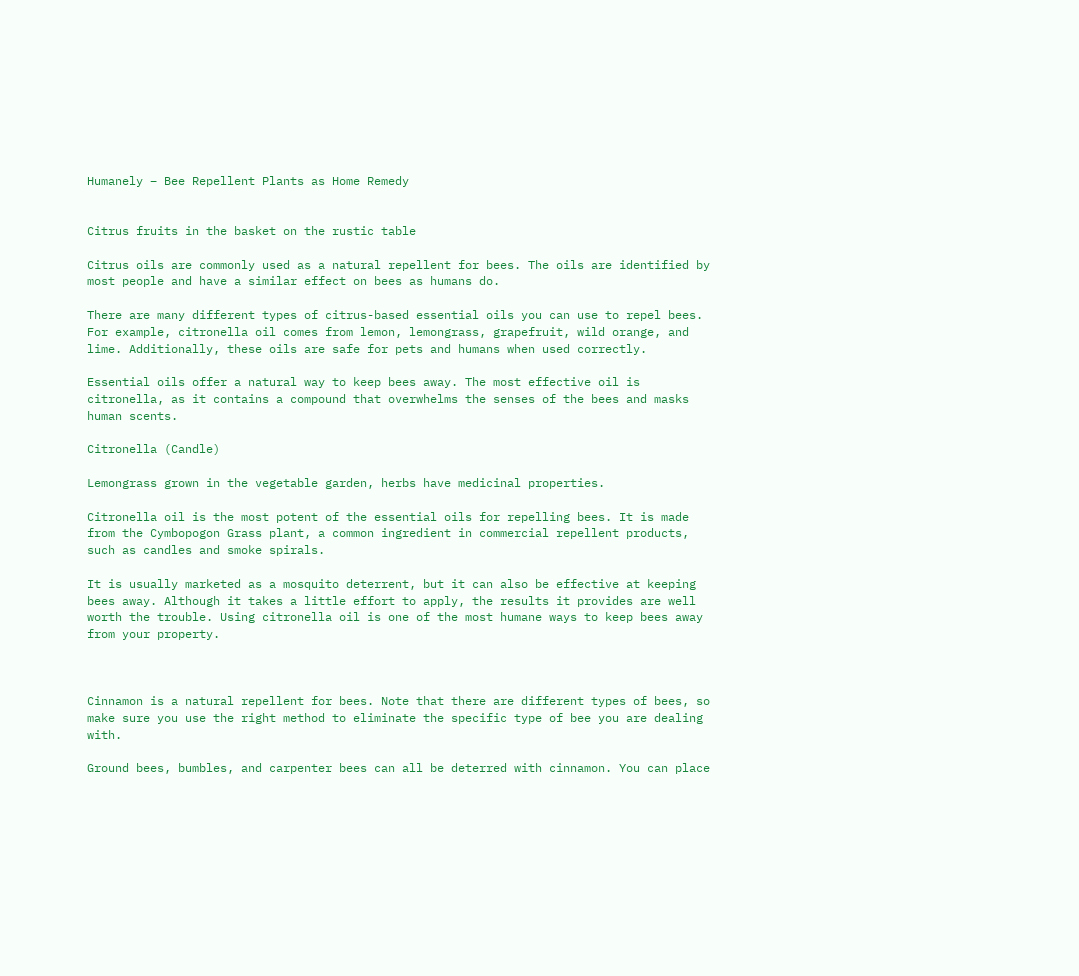Humanely – Bee Repellent Plants as Home Remedy


Citrus fruits in the basket on the rustic table

Citrus oils are commonly used as a natural repellent for bees. The oils are identified by most people and have a similar effect on bees as humans do.

There are many different types of citrus-based essential oils you can use to repel bees. For example, citronella oil comes from lemon, lemongrass, grapefruit, wild orange, and lime. Additionally, these oils are safe for pets and humans when used correctly.

Essential oils offer a natural way to keep bees away. The most effective oil is citronella, as it contains a compound that overwhelms the senses of the bees and masks human scents.

Citronella (Candle)

Lemongrass grown in the vegetable garden, herbs have medicinal properties.

Citronella oil is the most potent of the essential oils for repelling bees. It is made from the Cymbopogon Grass plant, a common ingredient in commercial repellent products, such as candles and smoke spirals.

It is usually marketed as a mosquito deterrent, but it can also be effective at keeping bees away. Although it takes a little effort to apply, the results it provides are well worth the trouble. Using citronella oil is one of the most humane ways to keep bees away from your property.



Cinnamon is a natural repellent for bees. Note that there are different types of bees, so make sure you use the right method to eliminate the specific type of bee you are dealing with.

Ground bees, bumbles, and carpenter bees can all be deterred with cinnamon. You can place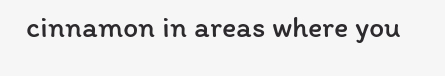cinnamon in areas where you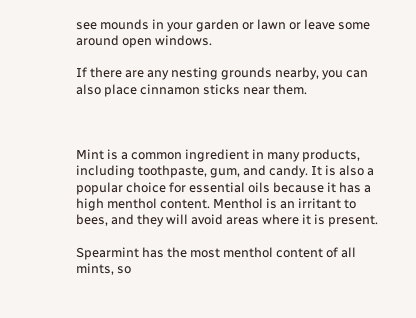see mounds in your garden or lawn or leave some around open windows.

If there are any nesting grounds nearby, you can also place cinnamon sticks near them.



Mint is a common ingredient in many products, including toothpaste, gum, and candy. It is also a popular choice for essential oils because it has a high menthol content. Menthol is an irritant to bees, and they will avoid areas where it is present.

Spearmint has the most menthol content of all mints, so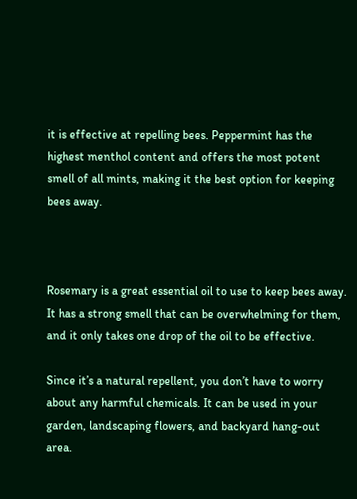it is effective at repelling bees. Peppermint has the highest menthol content and offers the most potent smell of all mints, making it the best option for keeping bees away.



Rosemary is a great essential oil to use to keep bees away. It has a strong smell that can be overwhelming for them, and it only takes one drop of the oil to be effective.

Since it’s a natural repellent, you don’t have to worry about any harmful chemicals. It can be used in your garden, landscaping flowers, and backyard hang-out area.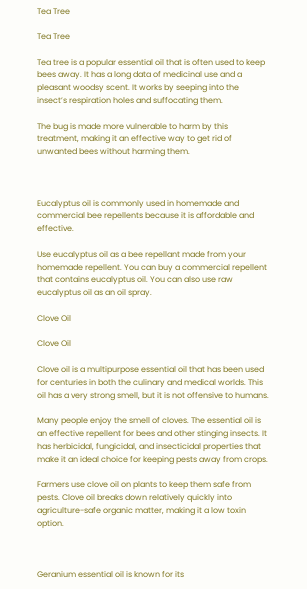Tea Tree

Tea Tree

Tea tree is a popular essential oil that is often used to keep bees away. It has a long data of medicinal use and a pleasant woodsy scent. It works by seeping into the insect’s respiration holes and suffocating them.

The bug is made more vulnerable to harm by this treatment, making it an effective way to get rid of unwanted bees without harming them.



Eucalyptus oil is commonly used in homemade and commercial bee repellents because it is affordable and effective.

Use eucalyptus oil as a bee repellant made from your homemade repellent. You can buy a commercial repellent that contains eucalyptus oil. You can also use raw eucalyptus oil as an oil spray.

Clove Oil

Clove Oil

Clove oil is a multipurpose essential oil that has been used for centuries in both the culinary and medical worlds. This oil has a very strong smell, but it is not offensive to humans.

Many people enjoy the smell of cloves. The essential oil is an effective repellent for bees and other stinging insects. It has herbicidal, fungicidal, and insecticidal properties that make it an ideal choice for keeping pests away from crops.

Farmers use clove oil on plants to keep them safe from pests. Clove oil breaks down relatively quickly into agriculture-safe organic matter, making it a low toxin option.



Geranium essential oil is known for its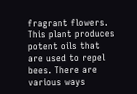fragrant flowers. This plant produces potent oils that are used to repel bees. There are various ways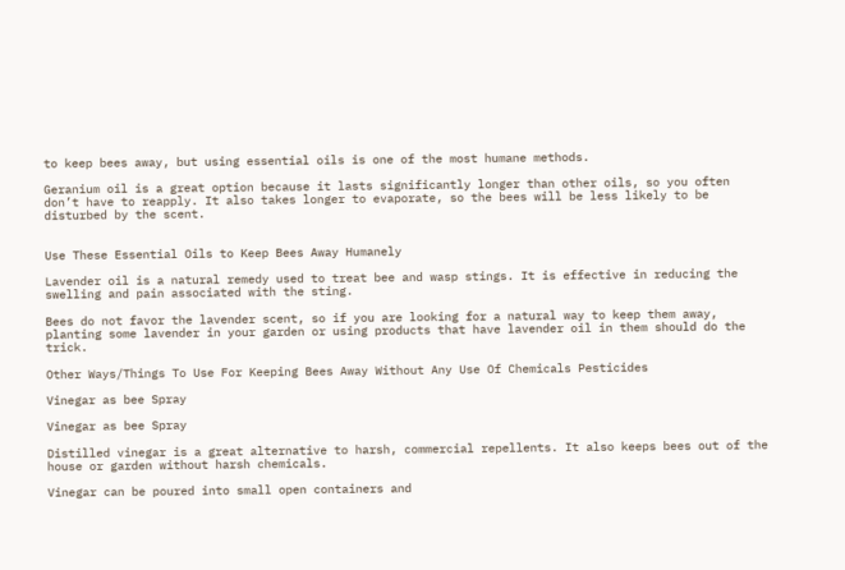to keep bees away, but using essential oils is one of the most humane methods.

Geranium oil is a great option because it lasts significantly longer than other oils, so you often don’t have to reapply. It also takes longer to evaporate, so the bees will be less likely to be disturbed by the scent.


Use These Essential Oils to Keep Bees Away Humanely

Lavender oil is a natural remedy used to treat bee and wasp stings. It is effective in reducing the swelling and pain associated with the sting.

Bees do not favor the lavender scent, so if you are looking for a natural way to keep them away, planting some lavender in your garden or using products that have lavender oil in them should do the trick.

Other Ways/Things To Use For Keeping Bees Away Without Any Use Of Chemicals Pesticides

Vinegar as bee Spray

Vinegar as bee Spray

Distilled vinegar is a great alternative to harsh, commercial repellents. It also keeps bees out of the house or garden without harsh chemicals.

Vinegar can be poured into small open containers and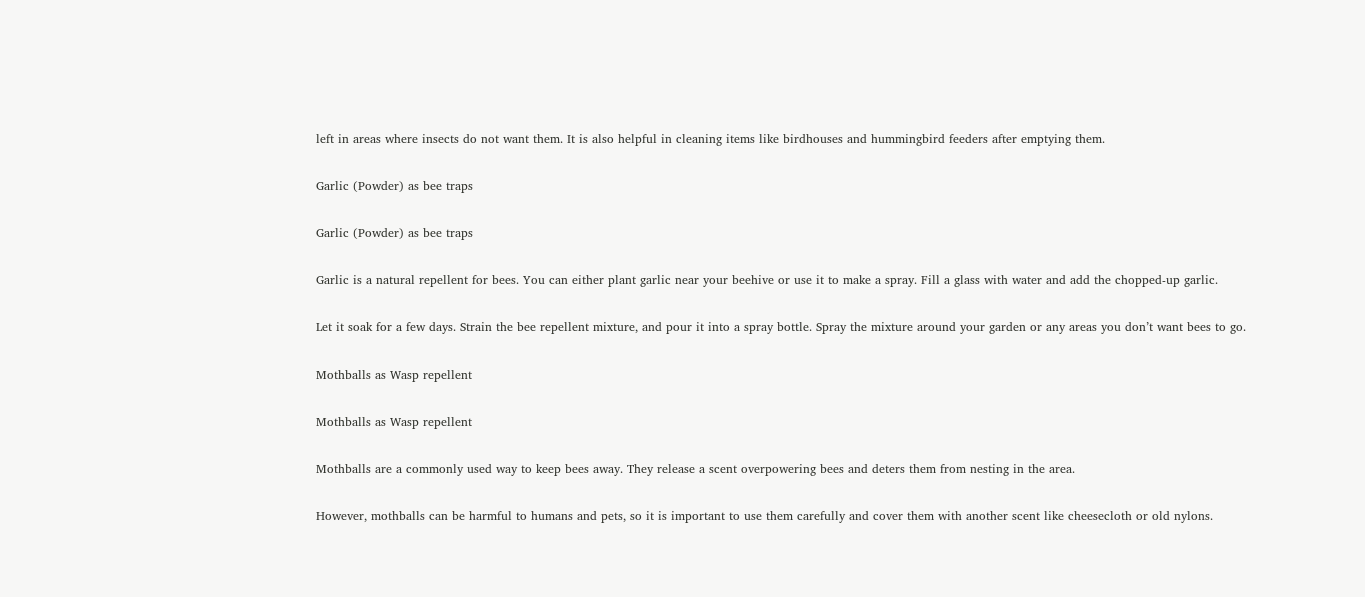left in areas where insects do not want them. It is also helpful in cleaning items like birdhouses and hummingbird feeders after emptying them.

Garlic (Powder) as bee traps

Garlic (Powder) as bee traps

Garlic is a natural repellent for bees. You can either plant garlic near your beehive or use it to make a spray. Fill a glass with water and add the chopped-up garlic.

Let it soak for a few days. Strain the bee repellent mixture, and pour it into a spray bottle. Spray the mixture around your garden or any areas you don’t want bees to go.

Mothballs as Wasp repellent

Mothballs as Wasp repellent

Mothballs are a commonly used way to keep bees away. They release a scent overpowering bees and deters them from nesting in the area.

However, mothballs can be harmful to humans and pets, so it is important to use them carefully and cover them with another scent like cheesecloth or old nylons.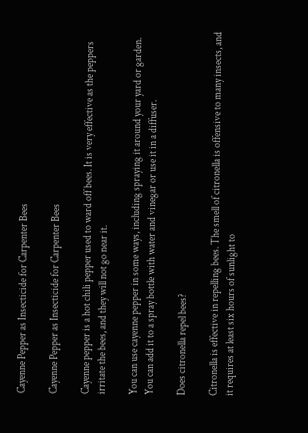Cayenne Pepper as Insecticide for Carpenter Bees

Cayenne Pepper as Insecticide for Carpenter Bees

Cayenne pepper is a hot chili pepper used to ward off bees. It is very effective as the peppers irritate the bees, and they will not go near it.

You can use cayenne pepper in some ways, including spraying it around your yard or garden. You can add it to a spray bottle with water and vinegar or use it in a diffuser.

Does citronella repel bees?

Citronella is effective in repelling bees. The smell of citronella is offensive to many insects, and it requires at least six hours of sunlight to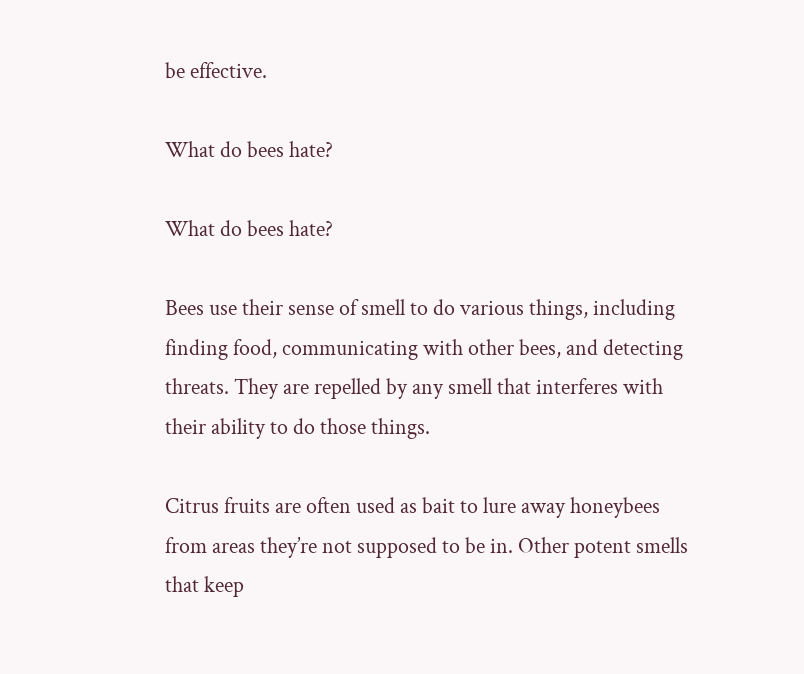be effective.

What do bees hate?

What do bees hate?

Bees use their sense of smell to do various things, including finding food, communicating with other bees, and detecting threats. They are repelled by any smell that interferes with their ability to do those things.

Citrus fruits are often used as bait to lure away honeybees from areas they’re not supposed to be in. Other potent smells that keep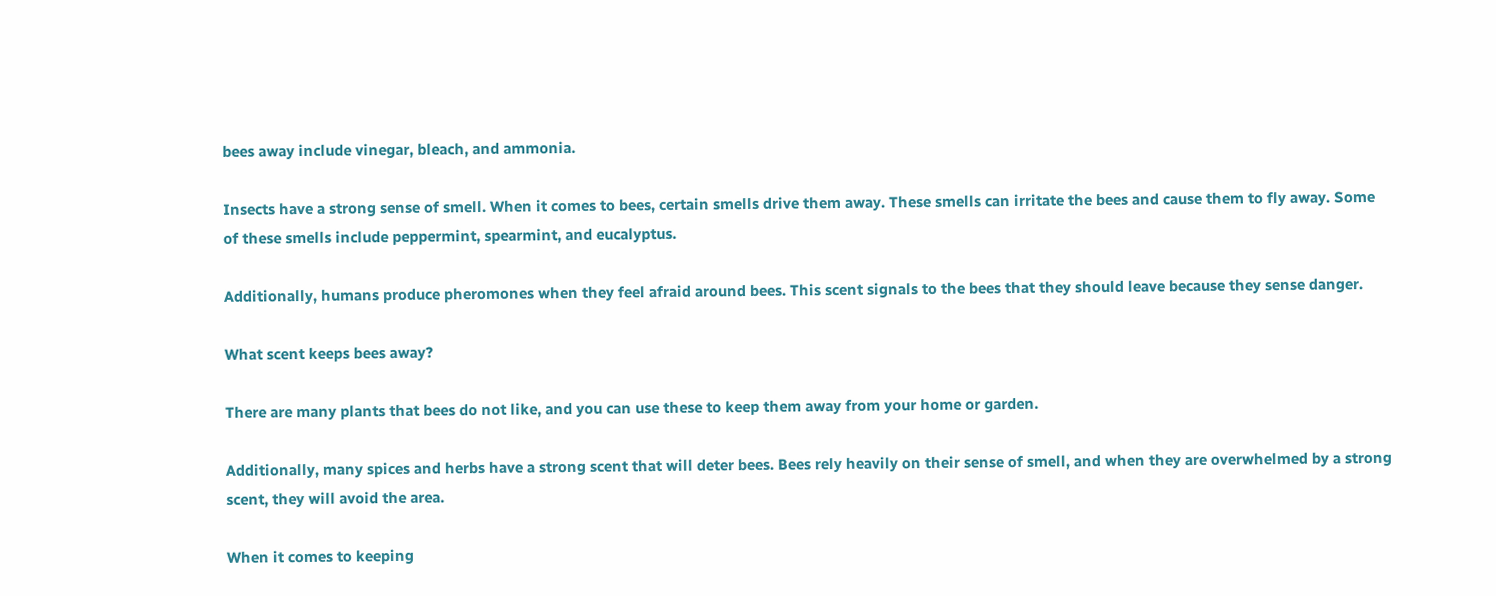bees away include vinegar, bleach, and ammonia.

Insects have a strong sense of smell. When it comes to bees, certain smells drive them away. These smells can irritate the bees and cause them to fly away. Some of these smells include peppermint, spearmint, and eucalyptus.

Additionally, humans produce pheromones when they feel afraid around bees. This scent signals to the bees that they should leave because they sense danger.

What scent keeps bees away?

There are many plants that bees do not like, and you can use these to keep them away from your home or garden.

Additionally, many spices and herbs have a strong scent that will deter bees. Bees rely heavily on their sense of smell, and when they are overwhelmed by a strong scent, they will avoid the area.

When it comes to keeping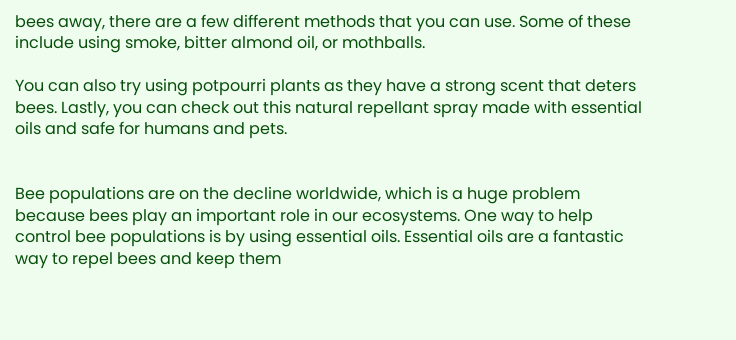bees away, there are a few different methods that you can use. Some of these include using smoke, bitter almond oil, or mothballs.

You can also try using potpourri plants as they have a strong scent that deters bees. Lastly, you can check out this natural repellant spray made with essential oils and safe for humans and pets.


Bee populations are on the decline worldwide, which is a huge problem because bees play an important role in our ecosystems. One way to help control bee populations is by using essential oils. Essential oils are a fantastic way to repel bees and keep them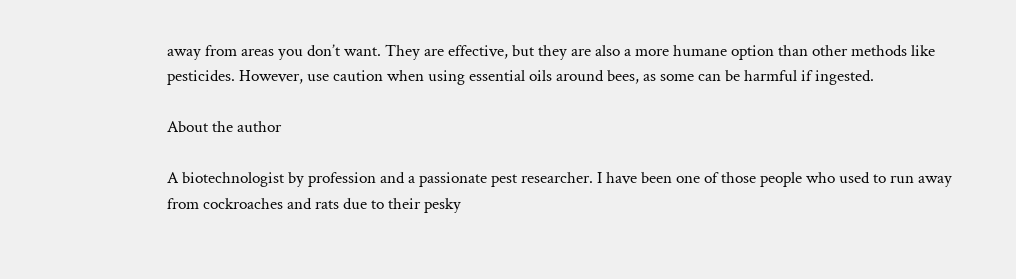away from areas you don’t want. They are effective, but they are also a more humane option than other methods like pesticides. However, use caution when using essential oils around bees, as some can be harmful if ingested.

About the author

A biotechnologist by profession and a passionate pest researcher. I have been one of those people who used to run away from cockroaches and rats due to their pesky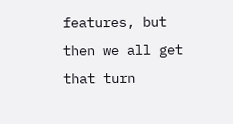features, but then we all get that turn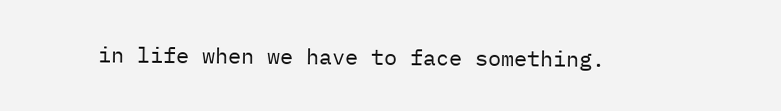in life when we have to face something.